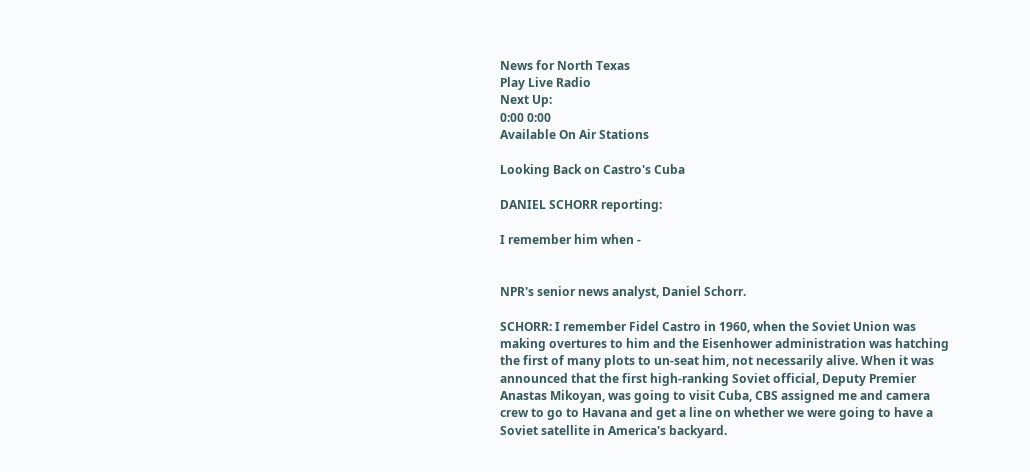News for North Texas
Play Live Radio
Next Up:
0:00 0:00
Available On Air Stations

Looking Back on Castro's Cuba

DANIEL SCHORR reporting:

I remember him when -


NPR's senior news analyst, Daniel Schorr.

SCHORR: I remember Fidel Castro in 1960, when the Soviet Union was making overtures to him and the Eisenhower administration was hatching the first of many plots to un-seat him, not necessarily alive. When it was announced that the first high-ranking Soviet official, Deputy Premier Anastas Mikoyan, was going to visit Cuba, CBS assigned me and camera crew to go to Havana and get a line on whether we were going to have a Soviet satellite in America's backyard.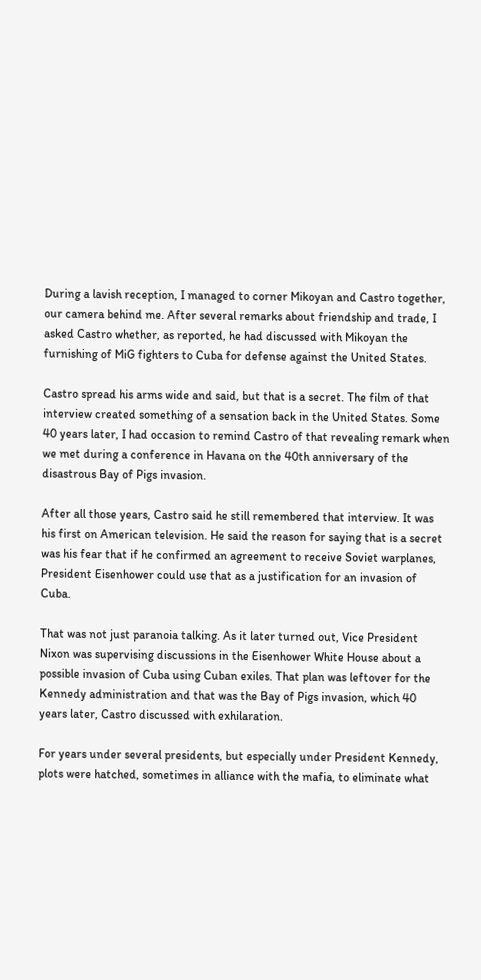During a lavish reception, I managed to corner Mikoyan and Castro together, our camera behind me. After several remarks about friendship and trade, I asked Castro whether, as reported, he had discussed with Mikoyan the furnishing of MiG fighters to Cuba for defense against the United States.

Castro spread his arms wide and said, but that is a secret. The film of that interview created something of a sensation back in the United States. Some 40 years later, I had occasion to remind Castro of that revealing remark when we met during a conference in Havana on the 40th anniversary of the disastrous Bay of Pigs invasion.

After all those years, Castro said he still remembered that interview. It was his first on American television. He said the reason for saying that is a secret was his fear that if he confirmed an agreement to receive Soviet warplanes, President Eisenhower could use that as a justification for an invasion of Cuba.

That was not just paranoia talking. As it later turned out, Vice President Nixon was supervising discussions in the Eisenhower White House about a possible invasion of Cuba using Cuban exiles. That plan was leftover for the Kennedy administration and that was the Bay of Pigs invasion, which 40 years later, Castro discussed with exhilaration.

For years under several presidents, but especially under President Kennedy, plots were hatched, sometimes in alliance with the mafia, to eliminate what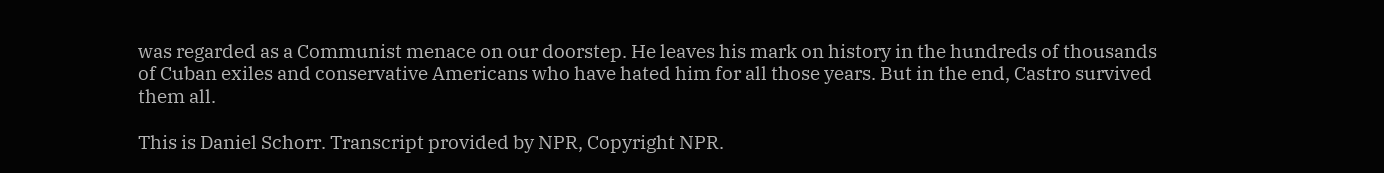was regarded as a Communist menace on our doorstep. He leaves his mark on history in the hundreds of thousands of Cuban exiles and conservative Americans who have hated him for all those years. But in the end, Castro survived them all.

This is Daniel Schorr. Transcript provided by NPR, Copyright NPR.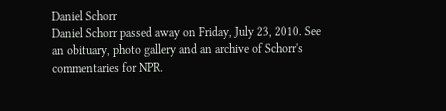Daniel Schorr
Daniel Schorr passed away on Friday, July 23, 2010. See an obituary, photo gallery and an archive of Schorr's commentaries for NPR.